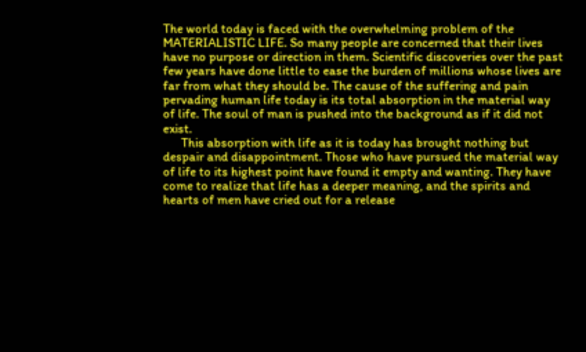The world today is faced with the overwhelming problem of the MATERIALISTIC LIFE. So many people are concerned that their lives have no purpose or direction in them. Scientific discoveries over the past few years have done little to ease the burden of millions whose lives are far from what they should be. The cause of the suffering and pain pervading human life today is its total absorption in the material way of life. The soul of man is pushed into the background as if it did not exist.
      This absorption with life as it is today has brought nothing but despair and disappointment. Those who have pursued the material way of life to its highest point have found it empty and wanting. They have come to realize that life has a deeper meaning, and the spirits and hearts of men have cried out for a release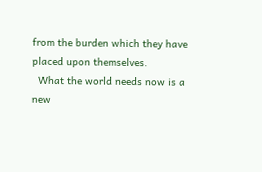from the burden which they have placed upon themselves.
  What the world needs now is a new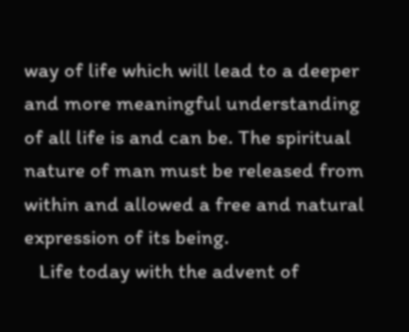way of life which will lead to a deeper and more meaningful understanding of all life is and can be. The spiritual nature of man must be released from within and allowed a free and natural expression of its being.
   Life today with the advent of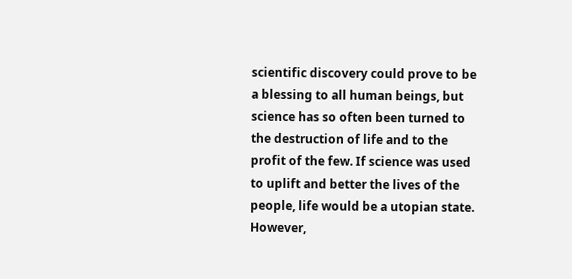scientific discovery could prove to be a blessing to all human beings, but science has so often been turned to the destruction of life and to the profit of the few. If science was used to uplift and better the lives of the people, life would be a utopian state. However,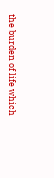the burden of life which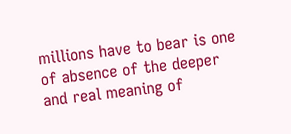millions have to bear is one of absence of the deeper and real meaning of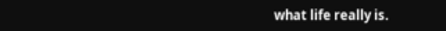what life really is.